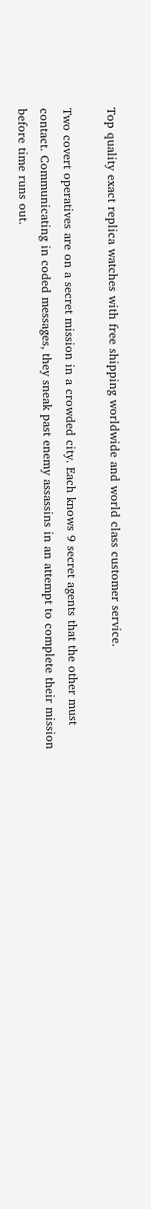Top quality exact replica watches with free shipping worldwide and world class customer service.

Two covert operatives are on a secret mission in a crowded city. Each knows 9 secret agents that the other must contact. Communicating in coded messages, they sneak past enemy assassins in an attempt to complete their mission before time runs out.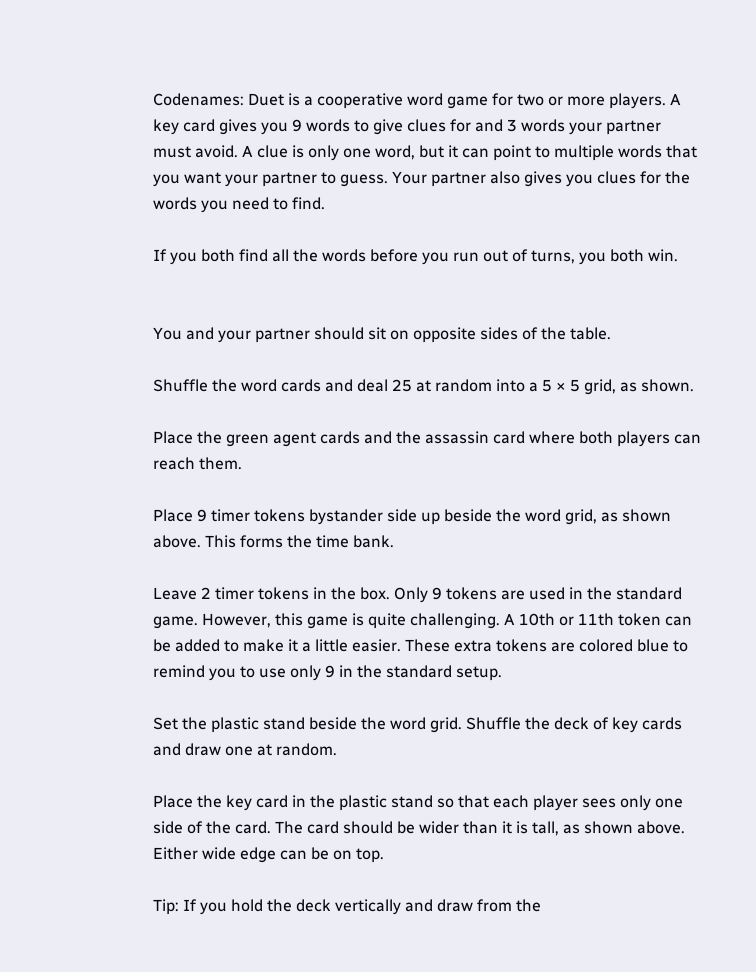Codenames: Duet is a cooperative word game for two or more players. A key card gives you 9 words to give clues for and 3 words your partner must avoid. A clue is only one word, but it can point to multiple words that you want your partner to guess. Your partner also gives you clues for the words you need to find.

If you both find all the words before you run out of turns, you both win.


You and your partner should sit on opposite sides of the table.

Shuffle the word cards and deal 25 at random into a 5 × 5 grid, as shown.

Place the green agent cards and the assassin card where both players can reach them.

Place 9 timer tokens bystander side up beside the word grid, as shown above. This forms the time bank.

Leave 2 timer tokens in the box. Only 9 tokens are used in the standard game. However, this game is quite challenging. A 10th or 11th token can be added to make it a little easier. These extra tokens are colored blue to remind you to use only 9 in the standard setup.

Set the plastic stand beside the word grid. Shuffle the deck of key cards and draw one at random.

Place the key card in the plastic stand so that each player sees only one side of the card. The card should be wider than it is tall, as shown above. Either wide edge can be on top.

Tip: If you hold the deck vertically and draw from the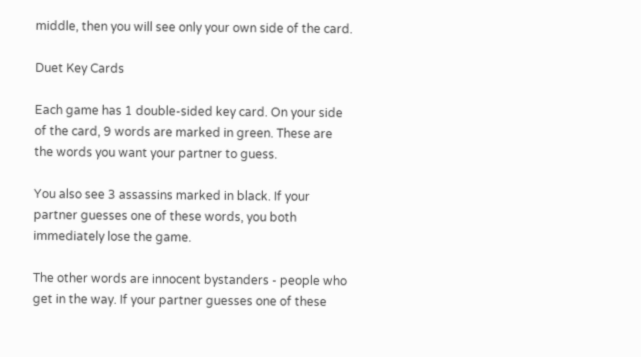middle, then you will see only your own side of the card.

Duet Key Cards

Each game has 1 double-sided key card. On your side of the card, 9 words are marked in green. These are the words you want your partner to guess.

You also see 3 assassins marked in black. If your partner guesses one of these words, you both immediately lose the game.

The other words are innocent bystanders - people who get in the way. If your partner guesses one of these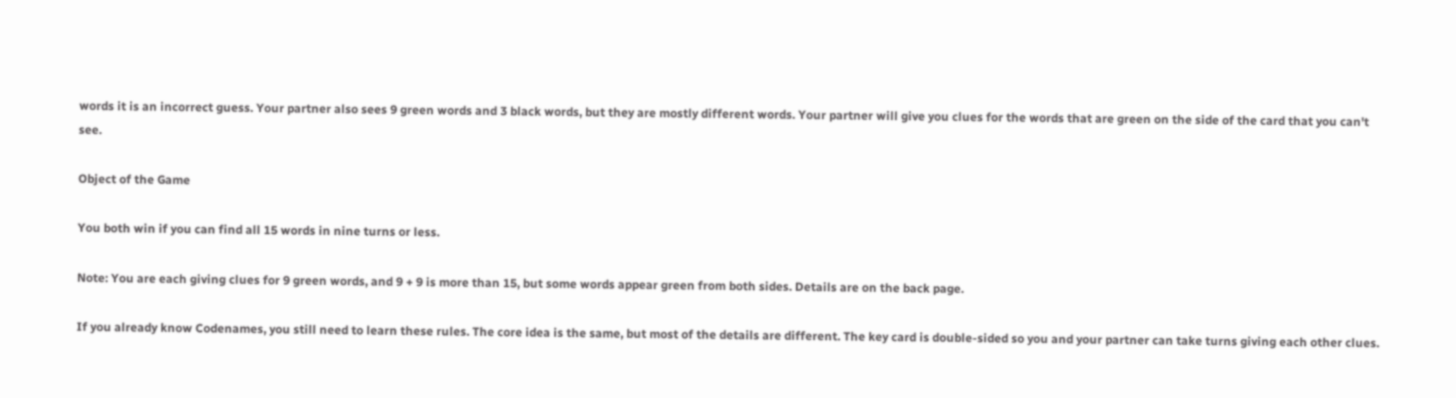words it is an incorrect guess. Your partner also sees 9 green words and 3 black words, but they are mostly different words. Your partner will give you clues for the words that are green on the side of the card that you can't see.

Object of the Game

You both win if you can find all 15 words in nine turns or less.

Note: You are each giving clues for 9 green words, and 9 + 9 is more than 15, but some words appear green from both sides. Details are on the back page.

If you already know Codenames, you still need to learn these rules. The core idea is the same, but most of the details are different. The key card is double-sided so you and your partner can take turns giving each other clues.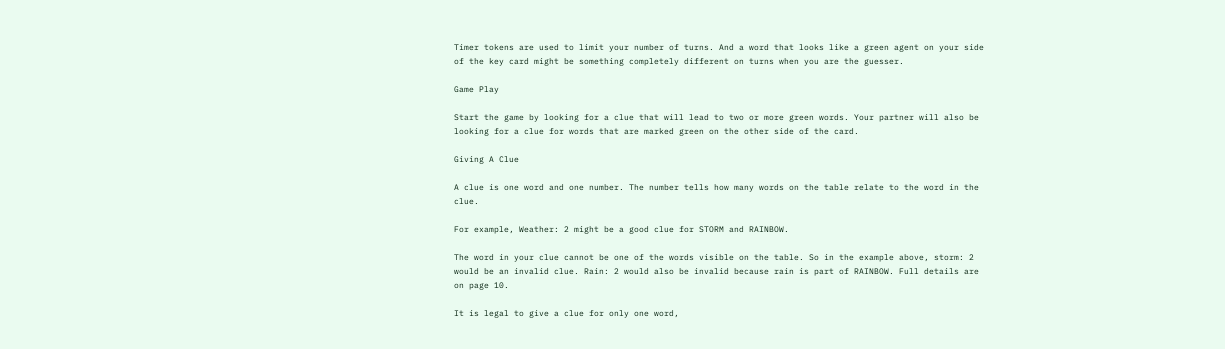Timer tokens are used to limit your number of turns. And a word that looks like a green agent on your side of the key card might be something completely different on turns when you are the guesser.

Game Play

Start the game by looking for a clue that will lead to two or more green words. Your partner will also be looking for a clue for words that are marked green on the other side of the card.

Giving A Clue

A clue is one word and one number. The number tells how many words on the table relate to the word in the clue.

For example, Weather: 2 might be a good clue for STORM and RAINBOW.

The word in your clue cannot be one of the words visible on the table. So in the example above, storm: 2 would be an invalid clue. Rain: 2 would also be invalid because rain is part of RAINBOW. Full details are on page 10.

It is legal to give a clue for only one word,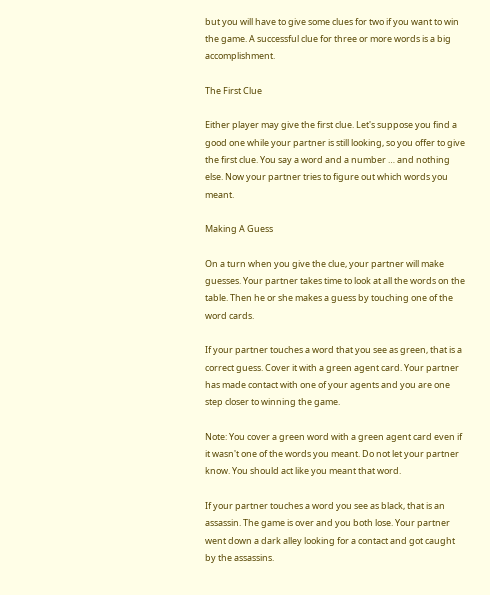but you will have to give some clues for two if you want to win the game. A successful clue for three or more words is a big accomplishment.

The First Clue

Either player may give the first clue. Let's suppose you find a good one while your partner is still looking, so you offer to give the first clue. You say a word and a number … and nothing else. Now your partner tries to figure out which words you meant.

Making A Guess

On a turn when you give the clue, your partner will make guesses. Your partner takes time to look at all the words on the table. Then he or she makes a guess by touching one of the word cards.

If your partner touches a word that you see as green, that is a correct guess. Cover it with a green agent card. Your partner has made contact with one of your agents and you are one step closer to winning the game.

Note: You cover a green word with a green agent card even if it wasn't one of the words you meant. Do not let your partner know. You should act like you meant that word.

If your partner touches a word you see as black, that is an assassin. The game is over and you both lose. Your partner went down a dark alley looking for a contact and got caught by the assassins.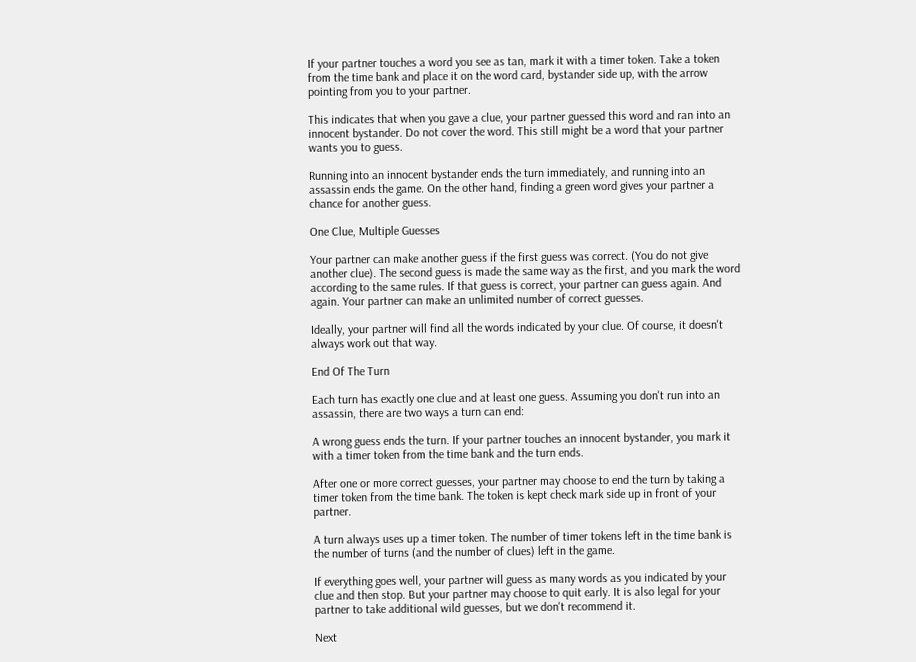If your partner touches a word you see as tan, mark it with a timer token. Take a token from the time bank and place it on the word card, bystander side up, with the arrow pointing from you to your partner.

This indicates that when you gave a clue, your partner guessed this word and ran into an innocent bystander. Do not cover the word. This still might be a word that your partner wants you to guess.

Running into an innocent bystander ends the turn immediately, and running into an assassin ends the game. On the other hand, finding a green word gives your partner a chance for another guess.

One Clue, Multiple Guesses

Your partner can make another guess if the first guess was correct. (You do not give another clue). The second guess is made the same way as the first, and you mark the word according to the same rules. If that guess is correct, your partner can guess again. And again. Your partner can make an unlimited number of correct guesses.

Ideally, your partner will find all the words indicated by your clue. Of course, it doesn't always work out that way.

End Of The Turn

Each turn has exactly one clue and at least one guess. Assuming you don't run into an assassin, there are two ways a turn can end:

A wrong guess ends the turn. If your partner touches an innocent bystander, you mark it with a timer token from the time bank and the turn ends.

After one or more correct guesses, your partner may choose to end the turn by taking a timer token from the time bank. The token is kept check mark side up in front of your partner.

A turn always uses up a timer token. The number of timer tokens left in the time bank is the number of turns (and the number of clues) left in the game.

If everything goes well, your partner will guess as many words as you indicated by your clue and then stop. But your partner may choose to quit early. It is also legal for your partner to take additional wild guesses, but we don't recommend it.

Next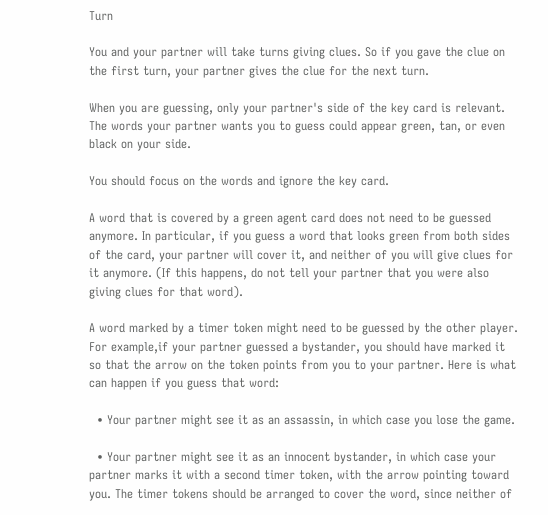Turn

You and your partner will take turns giving clues. So if you gave the clue on the first turn, your partner gives the clue for the next turn.

When you are guessing, only your partner's side of the key card is relevant. The words your partner wants you to guess could appear green, tan, or even black on your side.

You should focus on the words and ignore the key card.

A word that is covered by a green agent card does not need to be guessed anymore. In particular, if you guess a word that looks green from both sides of the card, your partner will cover it, and neither of you will give clues for it anymore. (If this happens, do not tell your partner that you were also giving clues for that word).

A word marked by a timer token might need to be guessed by the other player. For example,if your partner guessed a bystander, you should have marked it so that the arrow on the token points from you to your partner. Here is what can happen if you guess that word:

  • Your partner might see it as an assassin, in which case you lose the game.

  • Your partner might see it as an innocent bystander, in which case your partner marks it with a second timer token, with the arrow pointing toward you. The timer tokens should be arranged to cover the word, since neither of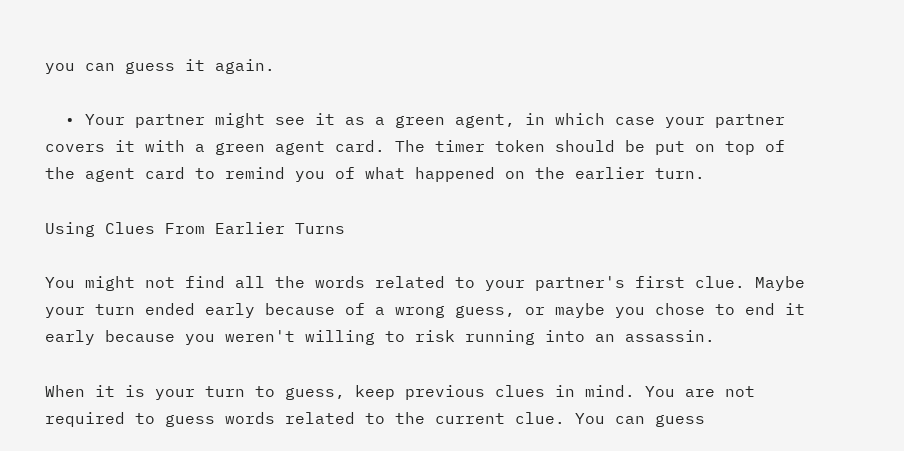you can guess it again.

  • Your partner might see it as a green agent, in which case your partner covers it with a green agent card. The timer token should be put on top of the agent card to remind you of what happened on the earlier turn.

Using Clues From Earlier Turns

You might not find all the words related to your partner's first clue. Maybe your turn ended early because of a wrong guess, or maybe you chose to end it early because you weren't willing to risk running into an assassin.

When it is your turn to guess, keep previous clues in mind. You are not required to guess words related to the current clue. You can guess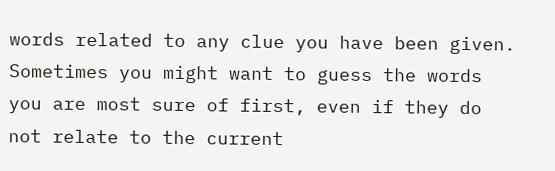words related to any clue you have been given. Sometimes you might want to guess the words you are most sure of first, even if they do not relate to the current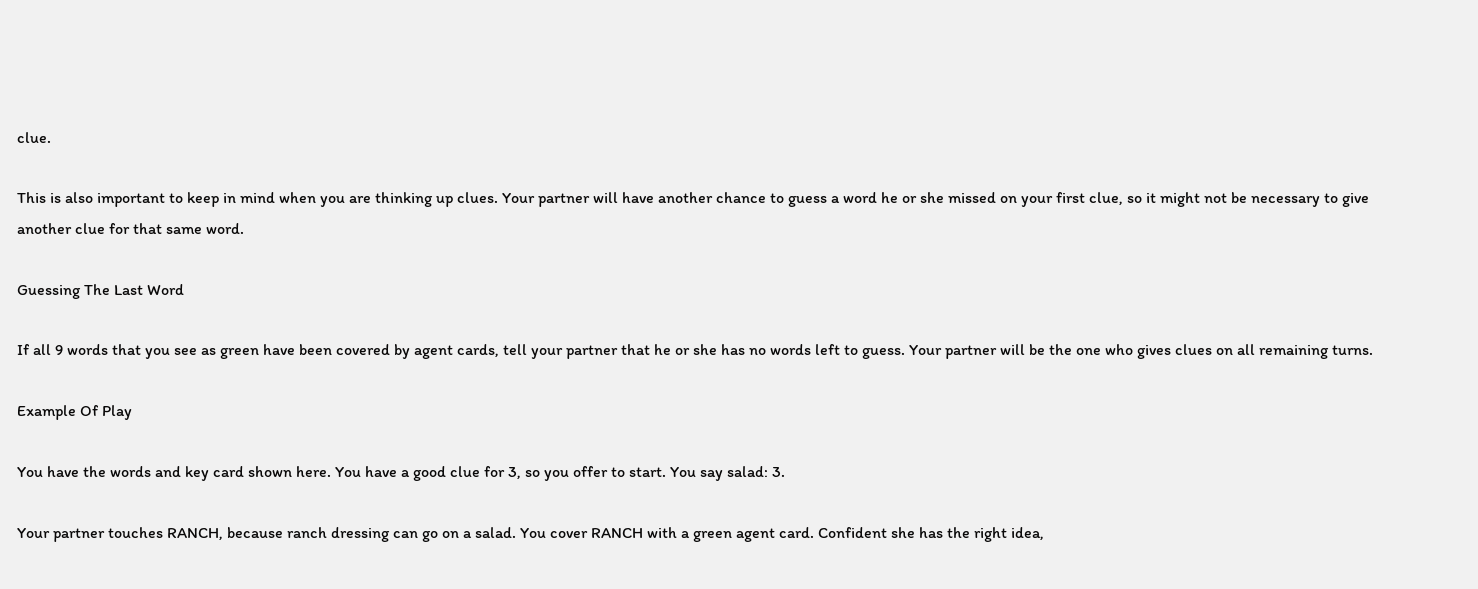clue.

This is also important to keep in mind when you are thinking up clues. Your partner will have another chance to guess a word he or she missed on your first clue, so it might not be necessary to give another clue for that same word.

Guessing The Last Word

If all 9 words that you see as green have been covered by agent cards, tell your partner that he or she has no words left to guess. Your partner will be the one who gives clues on all remaining turns.

Example Of Play

You have the words and key card shown here. You have a good clue for 3, so you offer to start. You say salad: 3.

Your partner touches RANCH, because ranch dressing can go on a salad. You cover RANCH with a green agent card. Confident she has the right idea,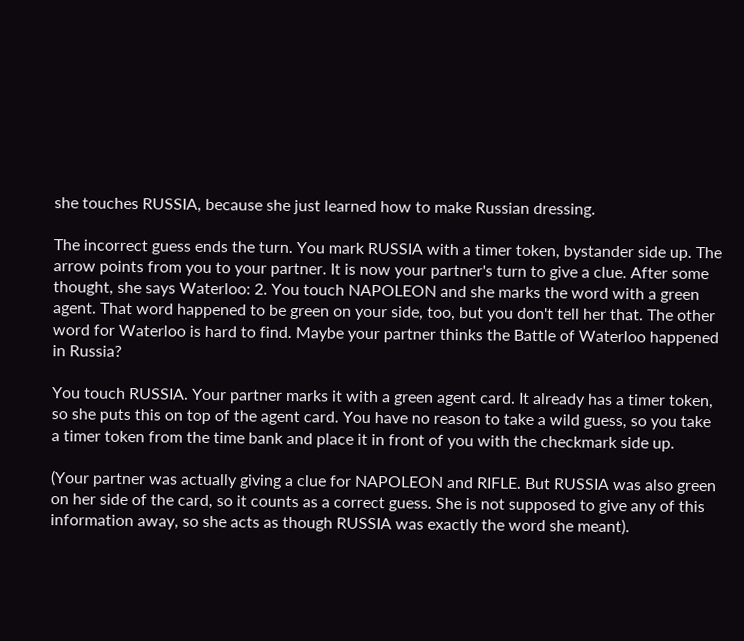she touches RUSSIA, because she just learned how to make Russian dressing.

The incorrect guess ends the turn. You mark RUSSIA with a timer token, bystander side up. The arrow points from you to your partner. It is now your partner's turn to give a clue. After some thought, she says Waterloo: 2. You touch NAPOLEON and she marks the word with a green agent. That word happened to be green on your side, too, but you don't tell her that. The other word for Waterloo is hard to find. Maybe your partner thinks the Battle of Waterloo happened in Russia?

You touch RUSSIA. Your partner marks it with a green agent card. It already has a timer token, so she puts this on top of the agent card. You have no reason to take a wild guess, so you take a timer token from the time bank and place it in front of you with the checkmark side up.

(Your partner was actually giving a clue for NAPOLEON and RIFLE. But RUSSIA was also green on her side of the card, so it counts as a correct guess. She is not supposed to give any of this information away, so she acts as though RUSSIA was exactly the word she meant).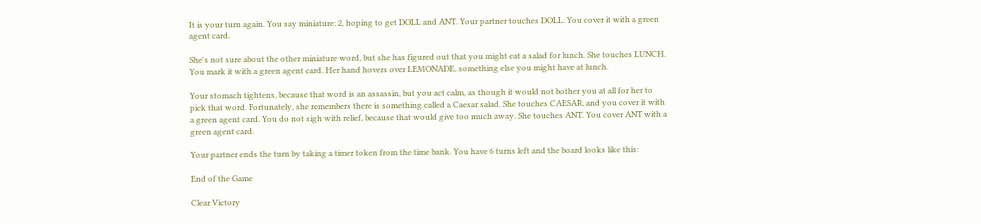It is your turn again. You say miniature: 2, hoping to get DOLL and ANT. Your partner touches DOLL. You cover it with a green agent card.

She's not sure about the other miniature word, but she has figured out that you might eat a salad for lunch. She touches LUNCH. You mark it with a green agent card. Her hand hovers over LEMONADE, something else you might have at lunch.

Your stomach tightens, because that word is an assassin, but you act calm, as though it would not bother you at all for her to pick that word. Fortunately, she remembers there is something called a Caesar salad. She touches CAESAR, and you cover it with a green agent card. You do not sigh with relief, because that would give too much away. She touches ANT. You cover ANT with a green agent card.

Your partner ends the turn by taking a timer token from the time bank. You have 6 turns left and the board looks like this:

End of the Game

Clear Victory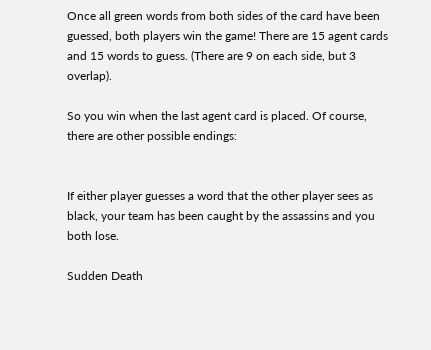Once all green words from both sides of the card have been guessed, both players win the game! There are 15 agent cards and 15 words to guess. (There are 9 on each side, but 3 overlap).

So you win when the last agent card is placed. Of course, there are other possible endings:


If either player guesses a word that the other player sees as black, your team has been caught by the assassins and you both lose.

Sudden Death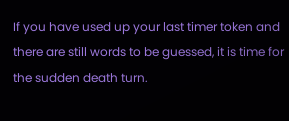If you have used up your last timer token and there are still words to be guessed, it is time for the sudden death turn.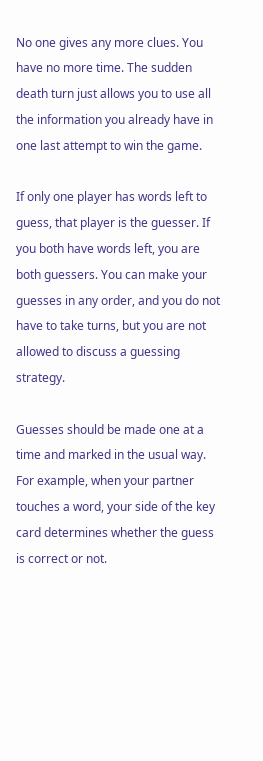No one gives any more clues. You have no more time. The sudden death turn just allows you to use all the information you already have in one last attempt to win the game.

If only one player has words left to guess, that player is the guesser. If you both have words left, you are both guessers. You can make your guesses in any order, and you do not have to take turns, but you are not allowed to discuss a guessing strategy.

Guesses should be made one at a time and marked in the usual way. For example, when your partner touches a word, your side of the key card determines whether the guess is correct or not.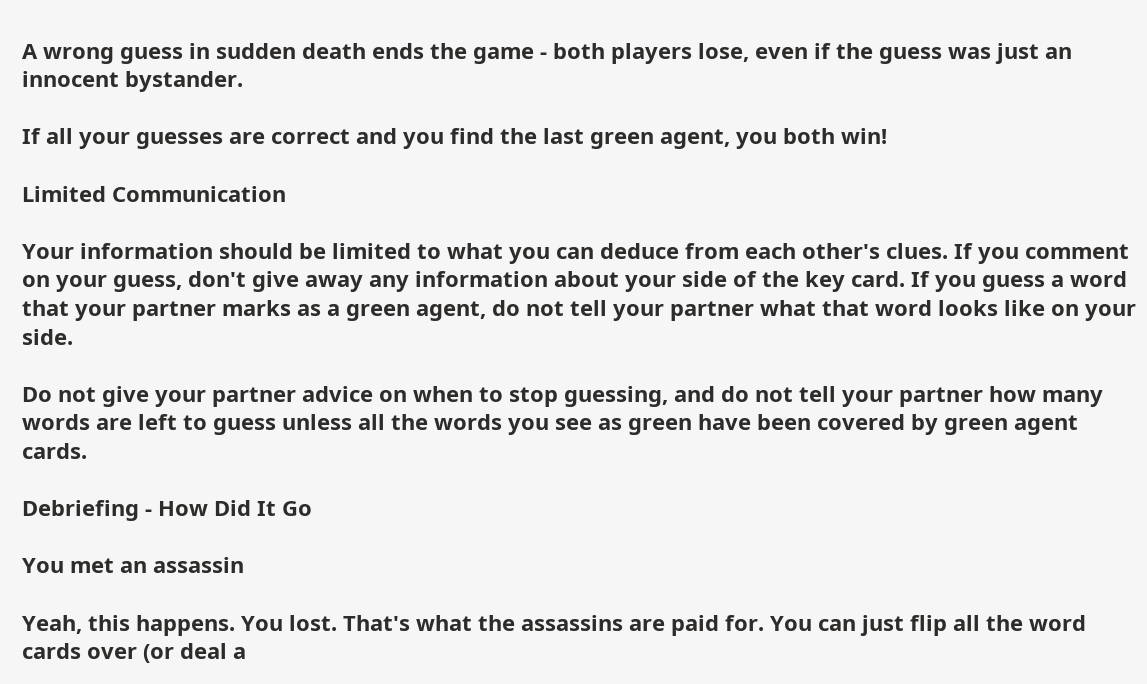A wrong guess in sudden death ends the game - both players lose, even if the guess was just an innocent bystander.

If all your guesses are correct and you find the last green agent, you both win!

Limited Communication

Your information should be limited to what you can deduce from each other's clues. If you comment on your guess, don't give away any information about your side of the key card. If you guess a word that your partner marks as a green agent, do not tell your partner what that word looks like on your side.

Do not give your partner advice on when to stop guessing, and do not tell your partner how many words are left to guess unless all the words you see as green have been covered by green agent cards.

Debriefing - How Did It Go

You met an assassin

Yeah, this happens. You lost. That's what the assassins are paid for. You can just flip all the word cards over (or deal a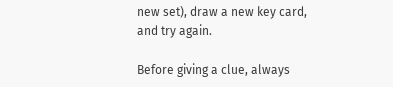new set), draw a new key card, and try again.

Before giving a clue, always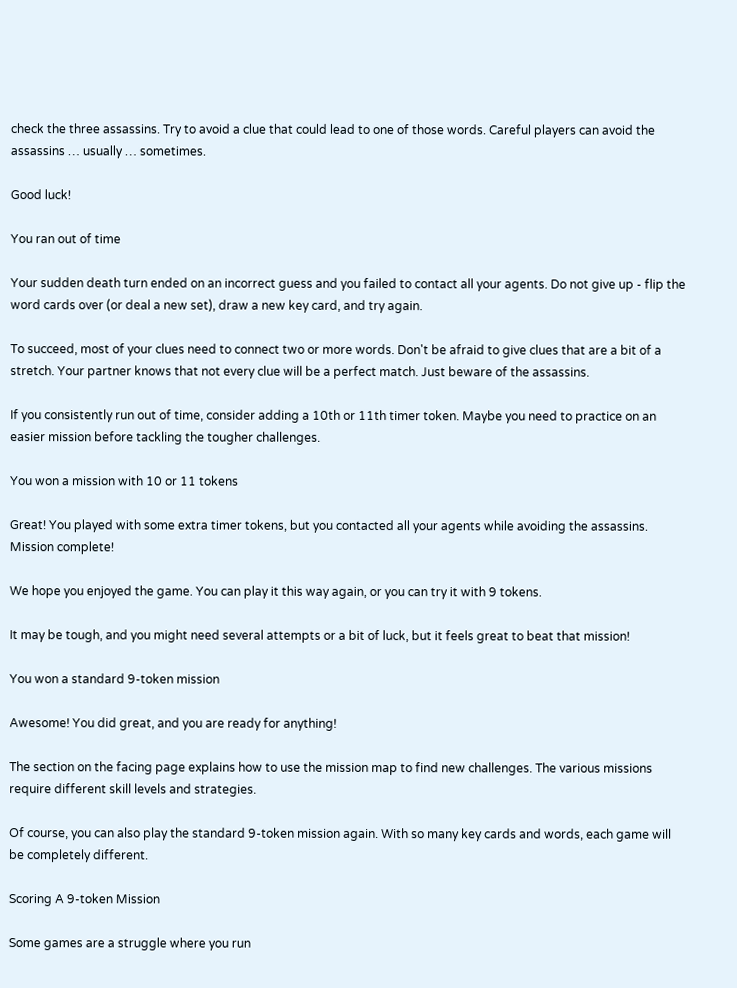check the three assassins. Try to avoid a clue that could lead to one of those words. Careful players can avoid the assassins … usually … sometimes.

Good luck!

You ran out of time

Your sudden death turn ended on an incorrect guess and you failed to contact all your agents. Do not give up - flip the word cards over (or deal a new set), draw a new key card, and try again.

To succeed, most of your clues need to connect two or more words. Don't be afraid to give clues that are a bit of a stretch. Your partner knows that not every clue will be a perfect match. Just beware of the assassins.

If you consistently run out of time, consider adding a 10th or 11th timer token. Maybe you need to practice on an easier mission before tackling the tougher challenges.

You won a mission with 10 or 11 tokens

Great! You played with some extra timer tokens, but you contacted all your agents while avoiding the assassins. Mission complete!

We hope you enjoyed the game. You can play it this way again, or you can try it with 9 tokens.

It may be tough, and you might need several attempts or a bit of luck, but it feels great to beat that mission!

You won a standard 9-token mission

Awesome! You did great, and you are ready for anything!

The section on the facing page explains how to use the mission map to find new challenges. The various missions require different skill levels and strategies.

Of course, you can also play the standard 9-token mission again. With so many key cards and words, each game will be completely different.

Scoring A 9-token Mission

Some games are a struggle where you run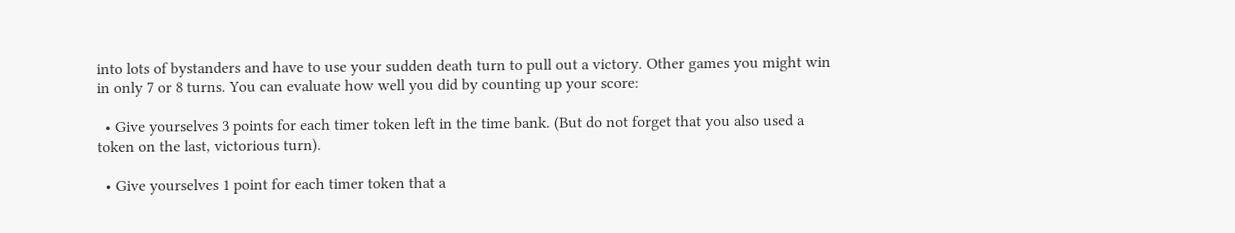into lots of bystanders and have to use your sudden death turn to pull out a victory. Other games you might win in only 7 or 8 turns. You can evaluate how well you did by counting up your score:

  • Give yourselves 3 points for each timer token left in the time bank. (But do not forget that you also used a token on the last, victorious turn).

  • Give yourselves 1 point for each timer token that a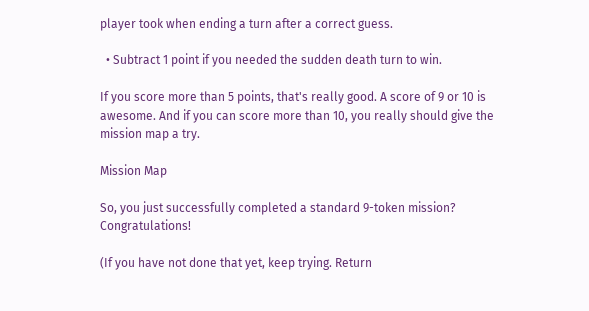player took when ending a turn after a correct guess.

  • Subtract 1 point if you needed the sudden death turn to win.

If you score more than 5 points, that's really good. A score of 9 or 10 is awesome. And if you can score more than 10, you really should give the mission map a try.

Mission Map

So, you just successfully completed a standard 9-token mission? Congratulations!

(If you have not done that yet, keep trying. Return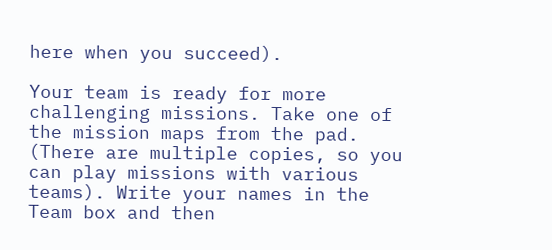here when you succeed).

Your team is ready for more challenging missions. Take one of the mission maps from the pad. (There are multiple copies, so you can play missions with various teams). Write your names in the Team box and then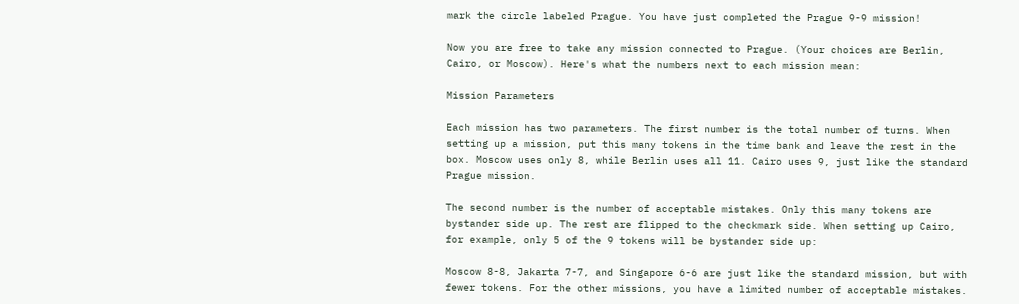mark the circle labeled Prague. You have just completed the Prague 9-9 mission!

Now you are free to take any mission connected to Prague. (Your choices are Berlin, Cairo, or Moscow). Here's what the numbers next to each mission mean:

Mission Parameters

Each mission has two parameters. The first number is the total number of turns. When setting up a mission, put this many tokens in the time bank and leave the rest in the box. Moscow uses only 8, while Berlin uses all 11. Cairo uses 9, just like the standard Prague mission.

The second number is the number of acceptable mistakes. Only this many tokens are bystander side up. The rest are flipped to the checkmark side. When setting up Cairo, for example, only 5 of the 9 tokens will be bystander side up:

Moscow 8-8, Jakarta 7-7, and Singapore 6-6 are just like the standard mission, but with fewer tokens. For the other missions, you have a limited number of acceptable mistakes.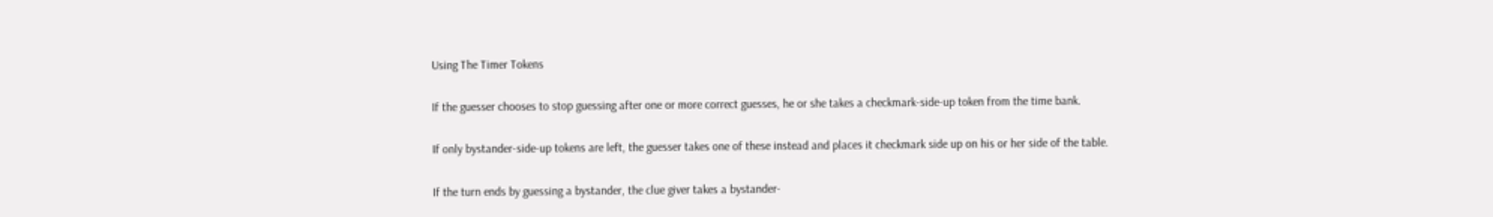Using The Timer Tokens

If the guesser chooses to stop guessing after one or more correct guesses, he or she takes a checkmark-side-up token from the time bank.

If only bystander-side-up tokens are left, the guesser takes one of these instead and places it checkmark side up on his or her side of the table.

If the turn ends by guessing a bystander, the clue giver takes a bystander-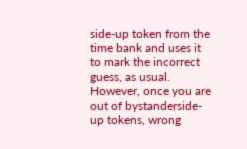side-up token from the time bank and uses it to mark the incorrect guess, as usual. However, once you are out of bystanderside- up tokens, wrong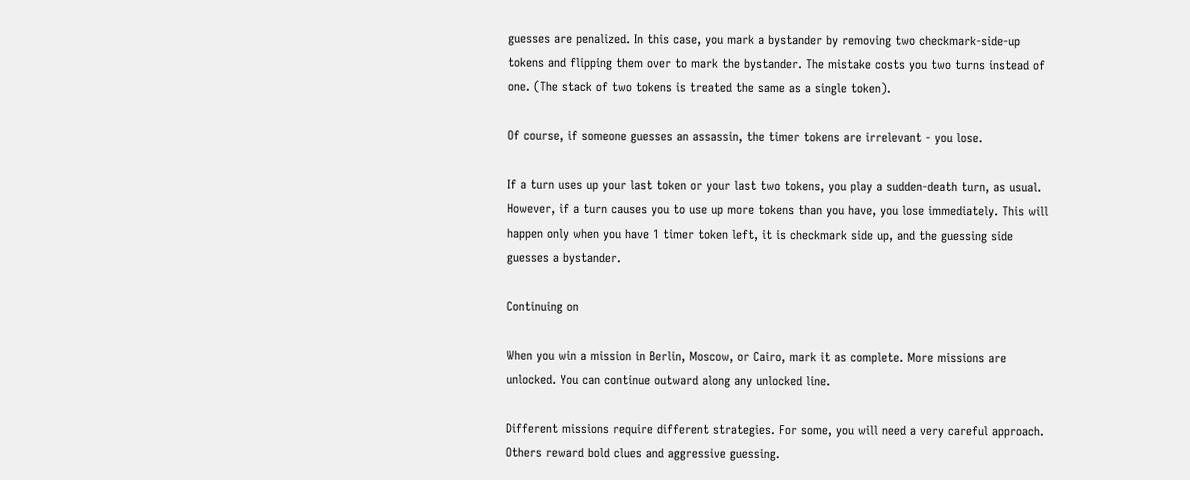guesses are penalized. In this case, you mark a bystander by removing two checkmark-side-up tokens and flipping them over to mark the bystander. The mistake costs you two turns instead of one. (The stack of two tokens is treated the same as a single token).

Of course, if someone guesses an assassin, the timer tokens are irrelevant - you lose.

If a turn uses up your last token or your last two tokens, you play a sudden-death turn, as usual. However, if a turn causes you to use up more tokens than you have, you lose immediately. This will happen only when you have 1 timer token left, it is checkmark side up, and the guessing side guesses a bystander.

Continuing on

When you win a mission in Berlin, Moscow, or Cairo, mark it as complete. More missions are unlocked. You can continue outward along any unlocked line.

Different missions require different strategies. For some, you will need a very careful approach. Others reward bold clues and aggressive guessing.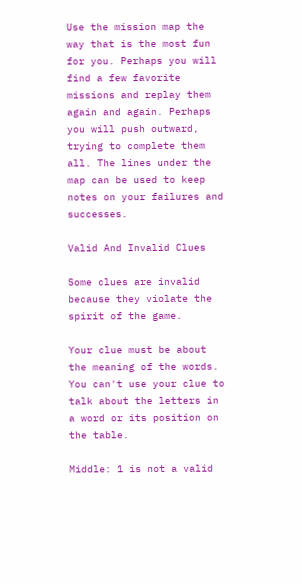Use the mission map the way that is the most fun for you. Perhaps you will find a few favorite missions and replay them again and again. Perhaps you will push outward, trying to complete them all. The lines under the map can be used to keep notes on your failures and successes.

Valid And Invalid Clues

Some clues are invalid because they violate the spirit of the game.

Your clue must be about the meaning of the words. You can't use your clue to talk about the letters in a word or its position on the table.

Middle: 1 is not a valid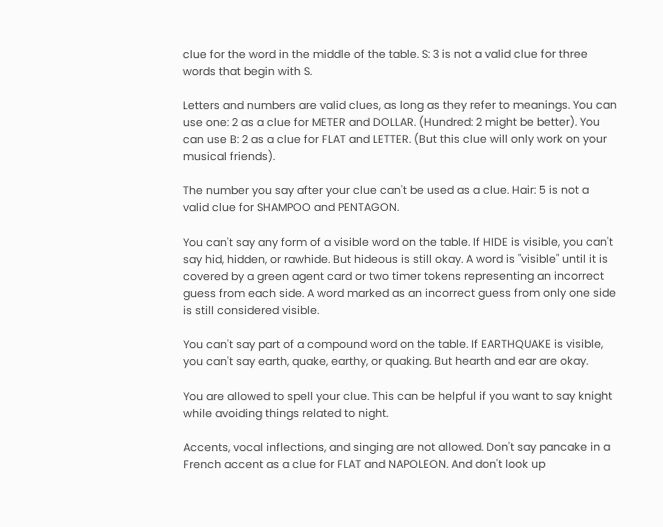clue for the word in the middle of the table. S: 3 is not a valid clue for three words that begin with S.

Letters and numbers are valid clues, as long as they refer to meanings. You can use one: 2 as a clue for METER and DOLLAR. (Hundred: 2 might be better). You can use B: 2 as a clue for FLAT and LETTER. (But this clue will only work on your musical friends).

The number you say after your clue can't be used as a clue. Hair: 5 is not a valid clue for SHAMPOO and PENTAGON.

You can't say any form of a visible word on the table. If HIDE is visible, you can't say hid, hidden, or rawhide. But hideous is still okay. A word is "visible" until it is covered by a green agent card or two timer tokens representing an incorrect guess from each side. A word marked as an incorrect guess from only one side is still considered visible.

You can't say part of a compound word on the table. If EARTHQUAKE is visible, you can't say earth, quake, earthy, or quaking. But hearth and ear are okay.

You are allowed to spell your clue. This can be helpful if you want to say knight while avoiding things related to night.

Accents, vocal inflections, and singing are not allowed. Don't say pancake in a French accent as a clue for FLAT and NAPOLEON. And don't look up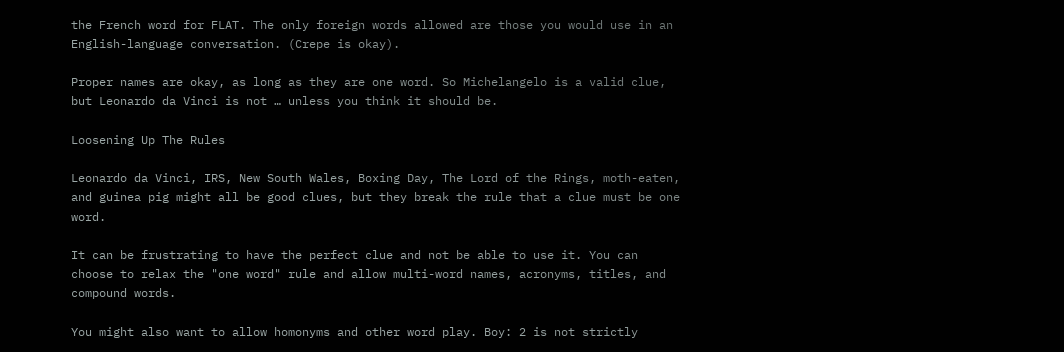the French word for FLAT. The only foreign words allowed are those you would use in an English-language conversation. (Crepe is okay).

Proper names are okay, as long as they are one word. So Michelangelo is a valid clue, but Leonardo da Vinci is not … unless you think it should be.

Loosening Up The Rules

Leonardo da Vinci, IRS, New South Wales, Boxing Day, The Lord of the Rings, moth-eaten, and guinea pig might all be good clues, but they break the rule that a clue must be one word.

It can be frustrating to have the perfect clue and not be able to use it. You can choose to relax the "one word" rule and allow multi-word names, acronyms, titles, and compound words.

You might also want to allow homonyms and other word play. Boy: 2 is not strictly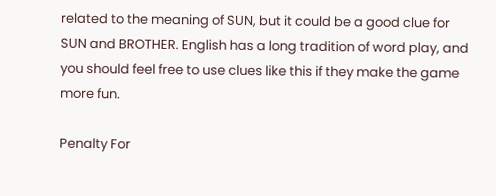related to the meaning of SUN, but it could be a good clue for SUN and BROTHER. English has a long tradition of word play, and you should feel free to use clues like this if they make the game more fun.

Penalty For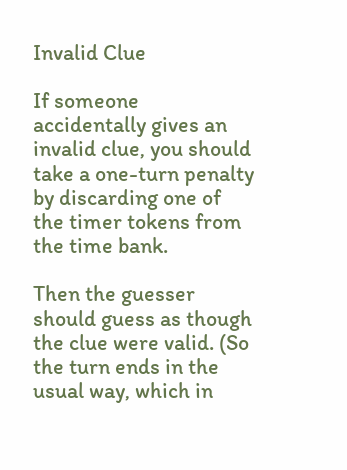Invalid Clue

If someone accidentally gives an invalid clue, you should take a one-turn penalty by discarding one of the timer tokens from the time bank.

Then the guesser should guess as though the clue were valid. (So the turn ends in the usual way, which in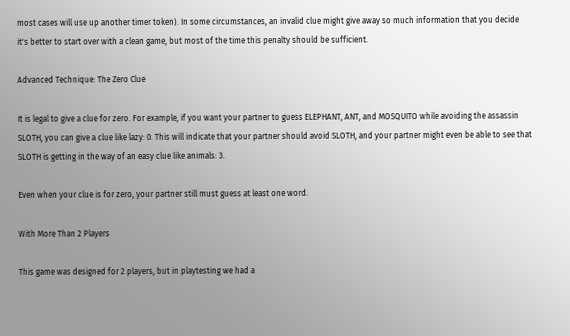most cases will use up another timer token). In some circumstances, an invalid clue might give away so much information that you decide it's better to start over with a clean game, but most of the time this penalty should be sufficient.

Advanced Technique: The Zero Clue

It is legal to give a clue for zero. For example, if you want your partner to guess ELEPHANT, ANT, and MOSQUITO while avoiding the assassin SLOTH, you can give a clue like lazy: 0. This will indicate that your partner should avoid SLOTH, and your partner might even be able to see that SLOTH is getting in the way of an easy clue like animals: 3.

Even when your clue is for zero, your partner still must guess at least one word.

With More Than 2 Players

This game was designed for 2 players, but in playtesting we had a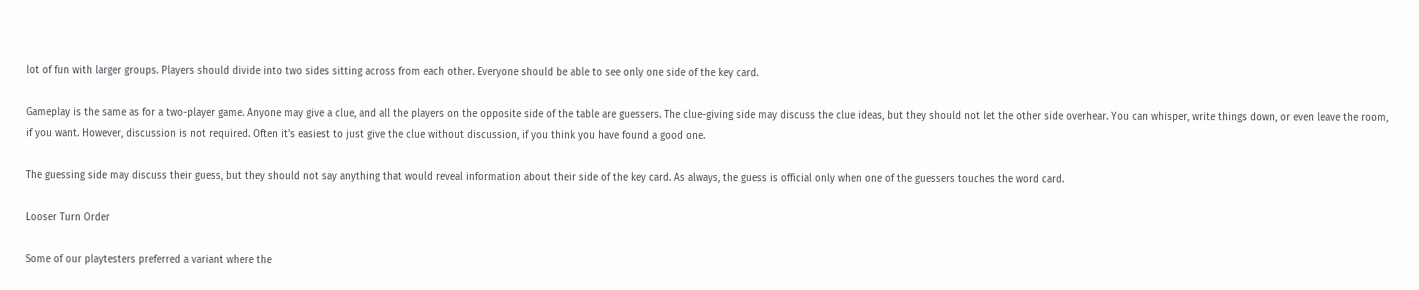lot of fun with larger groups. Players should divide into two sides sitting across from each other. Everyone should be able to see only one side of the key card.

Gameplay is the same as for a two-player game. Anyone may give a clue, and all the players on the opposite side of the table are guessers. The clue-giving side may discuss the clue ideas, but they should not let the other side overhear. You can whisper, write things down, or even leave the room, if you want. However, discussion is not required. Often it's easiest to just give the clue without discussion, if you think you have found a good one.

The guessing side may discuss their guess, but they should not say anything that would reveal information about their side of the key card. As always, the guess is official only when one of the guessers touches the word card.

Looser Turn Order

Some of our playtesters preferred a variant where the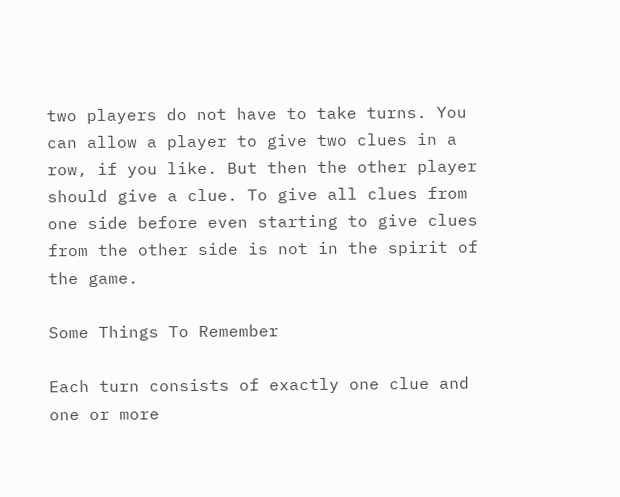two players do not have to take turns. You can allow a player to give two clues in a row, if you like. But then the other player should give a clue. To give all clues from one side before even starting to give clues from the other side is not in the spirit of the game.

Some Things To Remember

Each turn consists of exactly one clue and one or more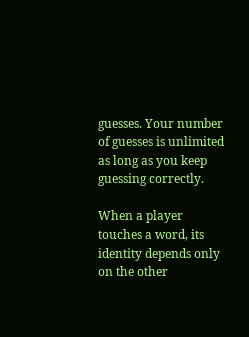guesses. Your number of guesses is unlimited as long as you keep guessing correctly.

When a player touches a word, its identity depends only on the other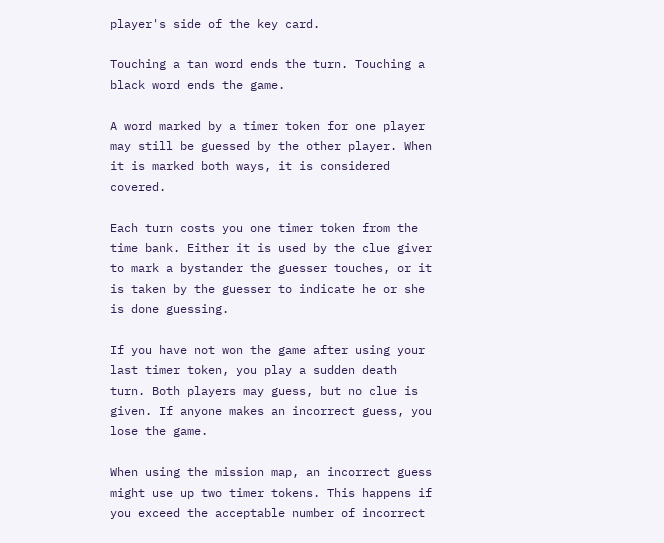player's side of the key card.

Touching a tan word ends the turn. Touching a black word ends the game.

A word marked by a timer token for one player may still be guessed by the other player. When it is marked both ways, it is considered covered.

Each turn costs you one timer token from the time bank. Either it is used by the clue giver to mark a bystander the guesser touches, or it is taken by the guesser to indicate he or she is done guessing.

If you have not won the game after using your last timer token, you play a sudden death turn. Both players may guess, but no clue is given. If anyone makes an incorrect guess, you lose the game.

When using the mission map, an incorrect guess might use up two timer tokens. This happens if you exceed the acceptable number of incorrect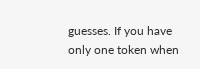guesses. If you have only one token when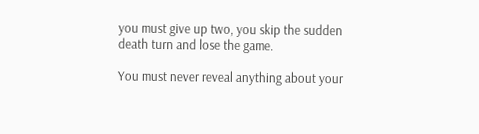you must give up two, you skip the sudden death turn and lose the game.

You must never reveal anything about your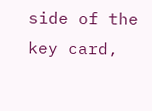side of the key card,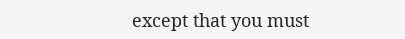except that you must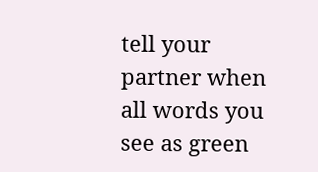tell your partner when all words you see as green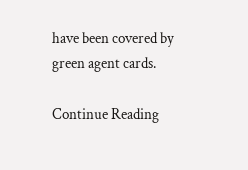have been covered by green agent cards.

Continue Reading